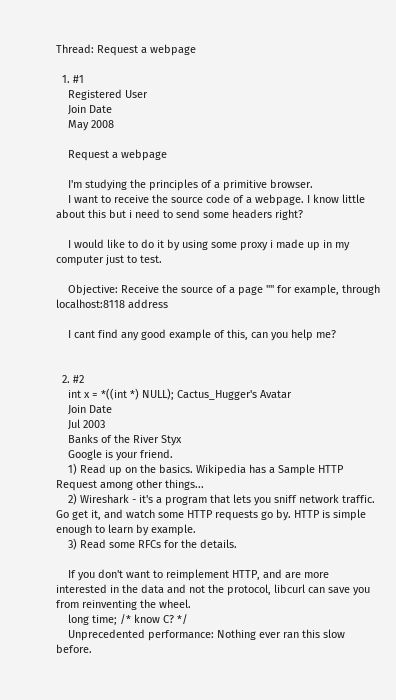Thread: Request a webpage

  1. #1
    Registered User
    Join Date
    May 2008

    Request a webpage

    I'm studying the principles of a primitive browser.
    I want to receive the source code of a webpage. I know little about this but i need to send some headers right?

    I would like to do it by using some proxy i made up in my computer just to test.

    Objective: Receive the source of a page "" for example, through localhost:8118 address

    I cant find any good example of this, can you help me?


  2. #2
    int x = *((int *) NULL); Cactus_Hugger's Avatar
    Join Date
    Jul 2003
    Banks of the River Styx
    Google is your friend.
    1) Read up on the basics. Wikipedia has a Sample HTTP Request among other things...
    2) Wireshark - it's a program that lets you sniff network traffic. Go get it, and watch some HTTP requests go by. HTTP is simple enough to learn by example.
    3) Read some RFCs for the details.

    If you don't want to reimplement HTTP, and are more interested in the data and not the protocol, libcurl can save you from reinventing the wheel.
    long time; /* know C? */
    Unprecedented performance: Nothing ever ran this slow before.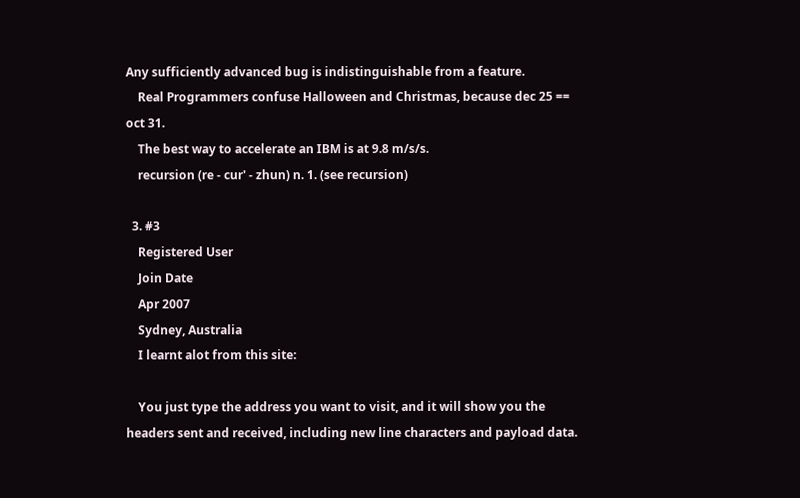Any sufficiently advanced bug is indistinguishable from a feature.
    Real Programmers confuse Halloween and Christmas, because dec 25 == oct 31.
    The best way to accelerate an IBM is at 9.8 m/s/s.
    recursion (re - cur' - zhun) n. 1. (see recursion)

  3. #3
    Registered User
    Join Date
    Apr 2007
    Sydney, Australia
    I learnt alot from this site:

    You just type the address you want to visit, and it will show you the headers sent and received, including new line characters and payload data.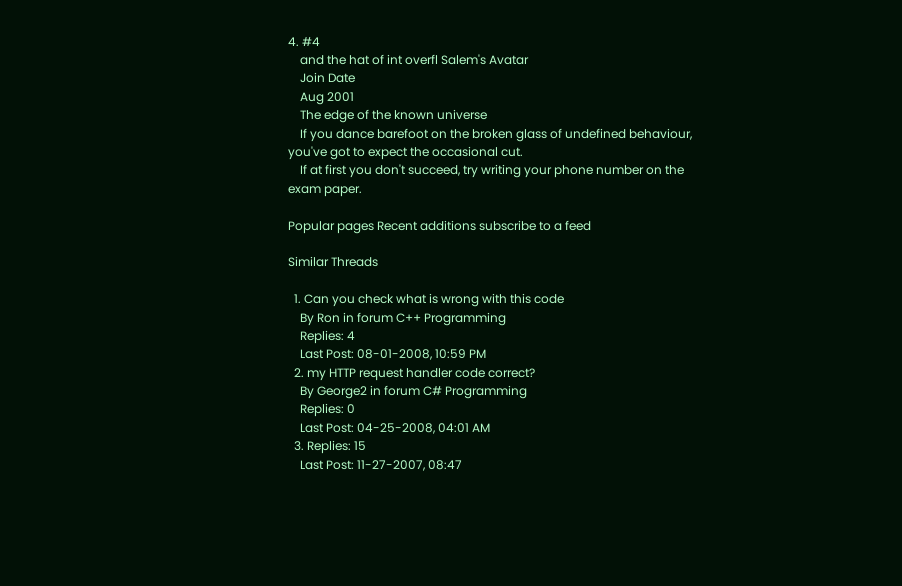4. #4
    and the hat of int overfl Salem's Avatar
    Join Date
    Aug 2001
    The edge of the known universe
    If you dance barefoot on the broken glass of undefined behaviour, you've got to expect the occasional cut.
    If at first you don't succeed, try writing your phone number on the exam paper.

Popular pages Recent additions subscribe to a feed

Similar Threads

  1. Can you check what is wrong with this code
    By Ron in forum C++ Programming
    Replies: 4
    Last Post: 08-01-2008, 10:59 PM
  2. my HTTP request handler code correct?
    By George2 in forum C# Programming
    Replies: 0
    Last Post: 04-25-2008, 04:01 AM
  3. Replies: 15
    Last Post: 11-27-2007, 08:47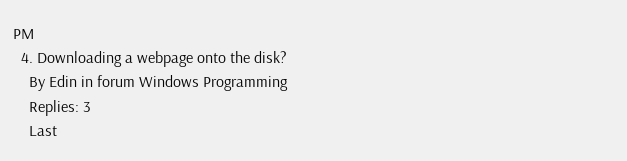PM
  4. Downloading a webpage onto the disk?
    By Edin in forum Windows Programming
    Replies: 3
    Last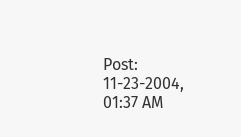Post: 11-23-2004, 01:37 AM